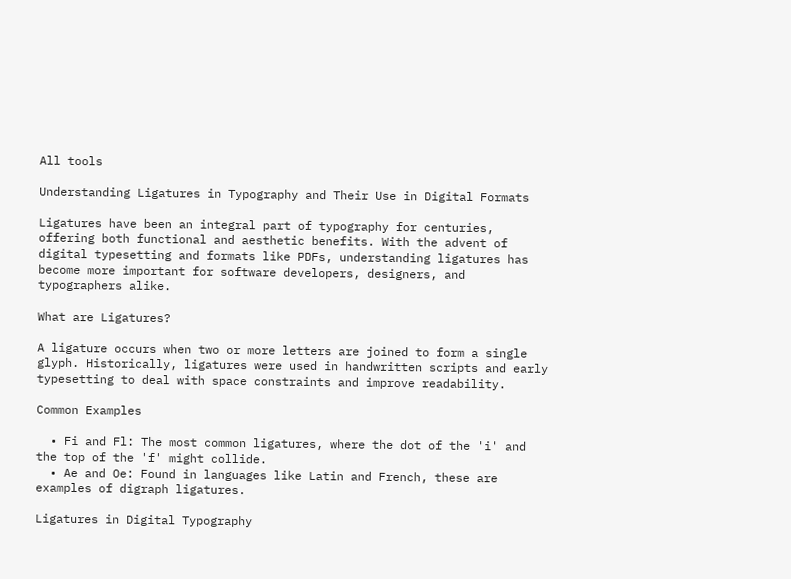All tools

Understanding Ligatures in Typography and Their Use in Digital Formats

Ligatures have been an integral part of typography for centuries, offering both functional and aesthetic benefits. With the advent of digital typesetting and formats like PDFs, understanding ligatures has become more important for software developers, designers, and typographers alike.

What are Ligatures?

A ligature occurs when two or more letters are joined to form a single glyph. Historically, ligatures were used in handwritten scripts and early typesetting to deal with space constraints and improve readability.

Common Examples

  • Fi and Fl: The most common ligatures, where the dot of the 'i' and the top of the 'f' might collide.
  • Ae and Oe: Found in languages like Latin and French, these are examples of digraph ligatures.

Ligatures in Digital Typography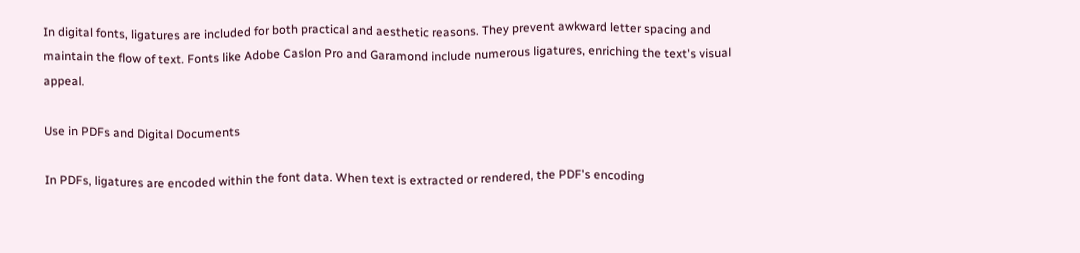In digital fonts, ligatures are included for both practical and aesthetic reasons. They prevent awkward letter spacing and maintain the flow of text. Fonts like Adobe Caslon Pro and Garamond include numerous ligatures, enriching the text's visual appeal.

Use in PDFs and Digital Documents

In PDFs, ligatures are encoded within the font data. When text is extracted or rendered, the PDF's encoding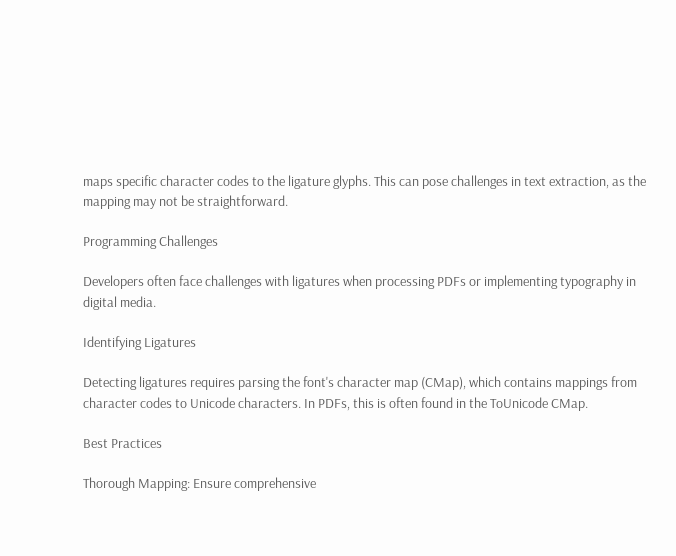maps specific character codes to the ligature glyphs. This can pose challenges in text extraction, as the mapping may not be straightforward.

Programming Challenges

Developers often face challenges with ligatures when processing PDFs or implementing typography in digital media.

Identifying Ligatures

Detecting ligatures requires parsing the font's character map (CMap), which contains mappings from character codes to Unicode characters. In PDFs, this is often found in the ToUnicode CMap.

Best Practices

Thorough Mapping: Ensure comprehensive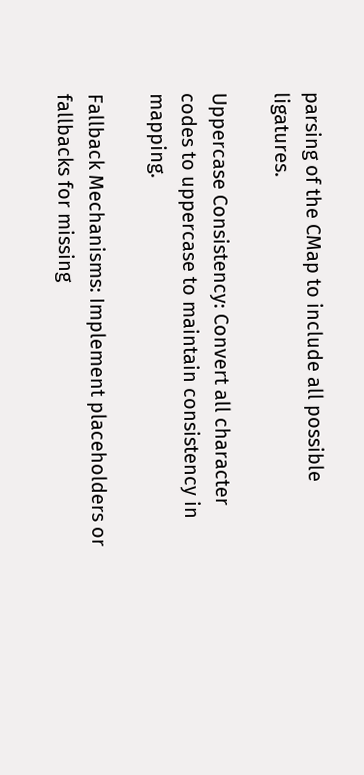parsing of the CMap to include all possible ligatures.

Uppercase Consistency: Convert all character codes to uppercase to maintain consistency in mapping.

Fallback Mechanisms: Implement placeholders or fallbacks for missing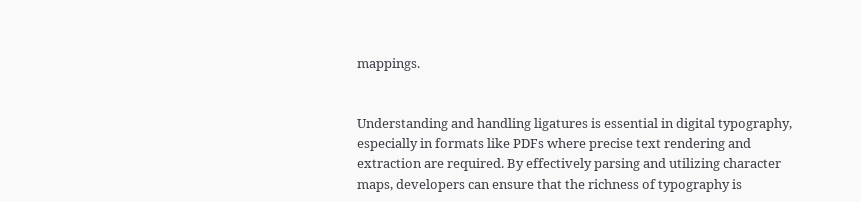mappings.


Understanding and handling ligatures is essential in digital typography, especially in formats like PDFs where precise text rendering and extraction are required. By effectively parsing and utilizing character maps, developers can ensure that the richness of typography is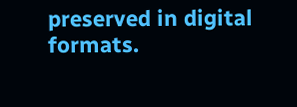preserved in digital formats.